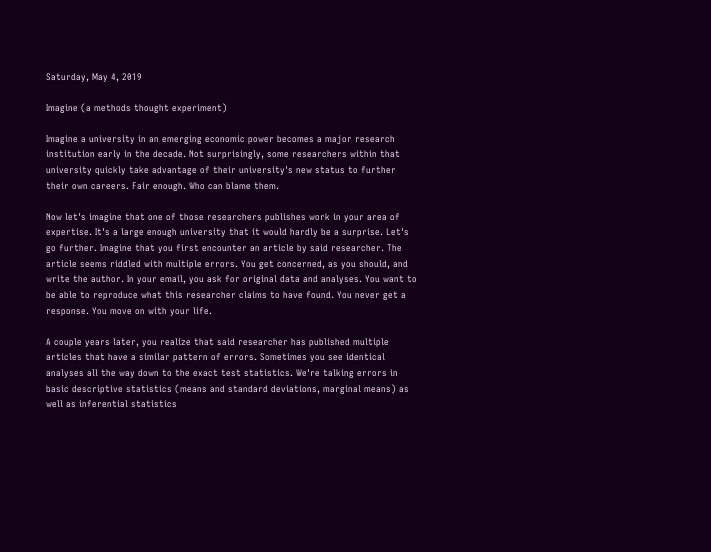Saturday, May 4, 2019

Imagine (a methods thought experiment)

Imagine a university in an emerging economic power becomes a major research institution early in the decade. Not surprisingly, some researchers within that university quickly take advantage of their university's new status to further their own careers. Fair enough. Who can blame them.

Now let's imagine that one of those researchers publishes work in your area of expertise. It's a large enough university that it would hardly be a surprise. Let's go further. Imagine that you first encounter an article by said researcher. The article seems riddled with multiple errors. You get concerned, as you should, and write the author. In your email, you ask for original data and analyses. You want to be able to reproduce what this researcher claims to have found. You never get a response. You move on with your life.

A couple years later, you realize that said researcher has published multiple articles that have a similar pattern of errors. Sometimes you see identical analyses all the way down to the exact test statistics. We're talking errors in basic descriptive statistics (means and standard deviations, marginal means) as well as inferential statistics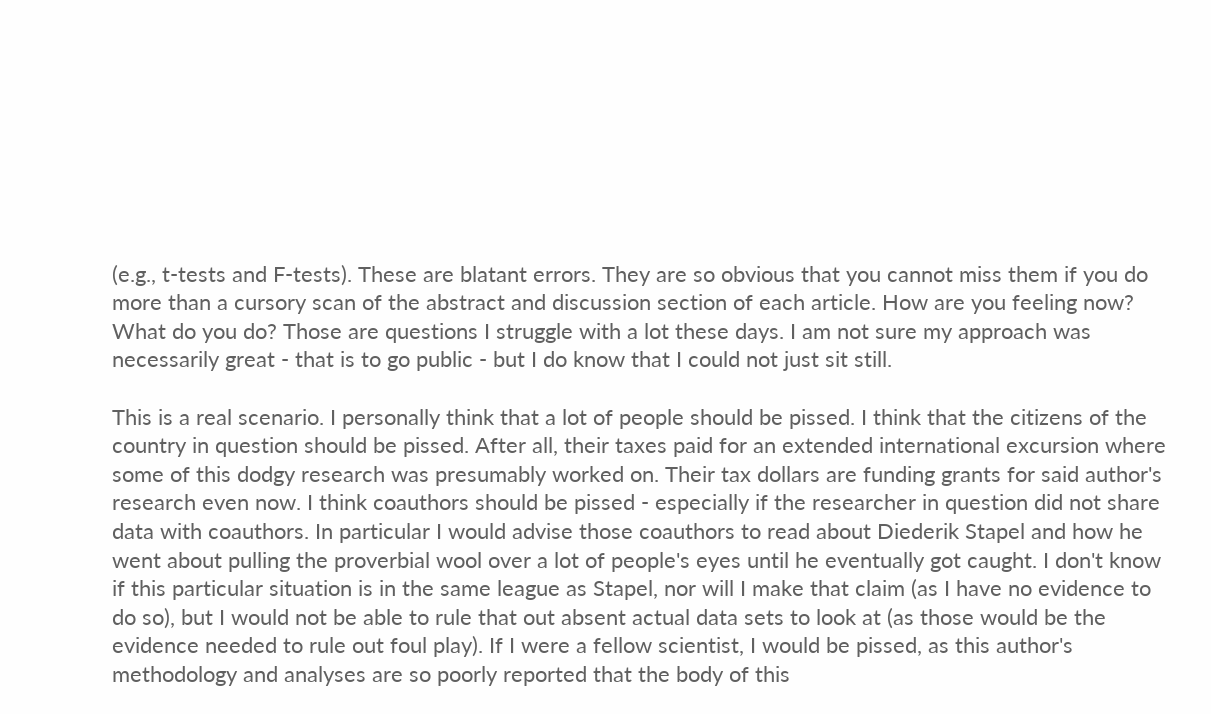(e.g., t-tests and F-tests). These are blatant errors. They are so obvious that you cannot miss them if you do more than a cursory scan of the abstract and discussion section of each article. How are you feeling now? What do you do? Those are questions I struggle with a lot these days. I am not sure my approach was necessarily great - that is to go public - but I do know that I could not just sit still.

This is a real scenario. I personally think that a lot of people should be pissed. I think that the citizens of the country in question should be pissed. After all, their taxes paid for an extended international excursion where some of this dodgy research was presumably worked on. Their tax dollars are funding grants for said author's research even now. I think coauthors should be pissed - especially if the researcher in question did not share data with coauthors. In particular I would advise those coauthors to read about Diederik Stapel and how he went about pulling the proverbial wool over a lot of people's eyes until he eventually got caught. I don't know if this particular situation is in the same league as Stapel, nor will I make that claim (as I have no evidence to do so), but I would not be able to rule that out absent actual data sets to look at (as those would be the evidence needed to rule out foul play). If I were a fellow scientist, I would be pissed, as this author's methodology and analyses are so poorly reported that the body of this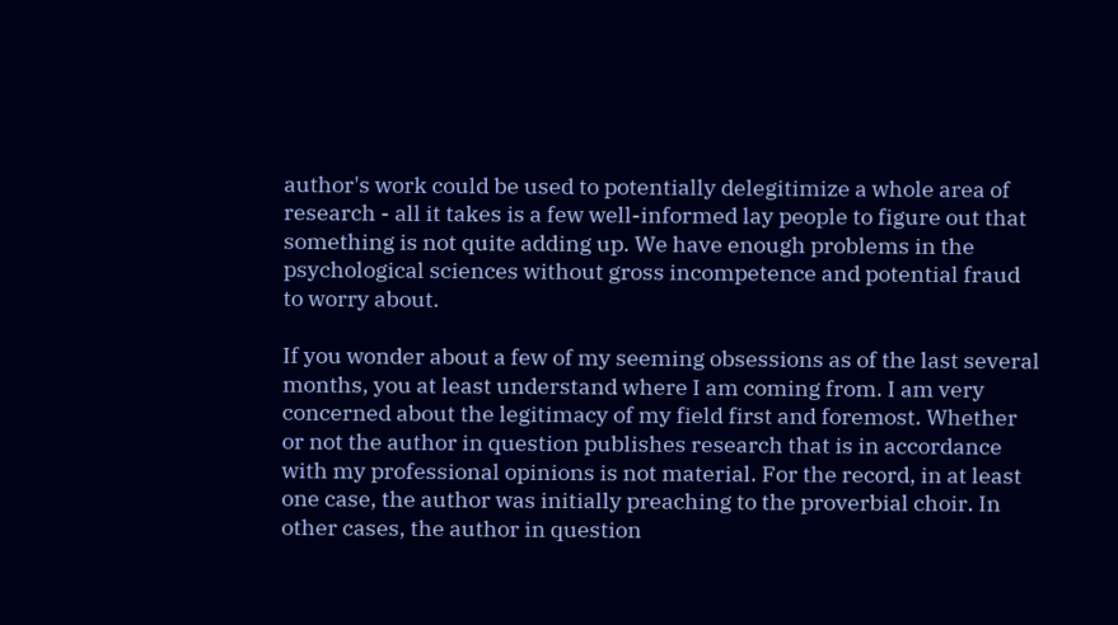author's work could be used to potentially delegitimize a whole area of research - all it takes is a few well-informed lay people to figure out that something is not quite adding up. We have enough problems in the psychological sciences without gross incompetence and potential fraud to worry about.

If you wonder about a few of my seeming obsessions as of the last several months, you at least understand where I am coming from. I am very concerned about the legitimacy of my field first and foremost. Whether or not the author in question publishes research that is in accordance with my professional opinions is not material. For the record, in at least one case, the author was initially preaching to the proverbial choir. In other cases, the author in question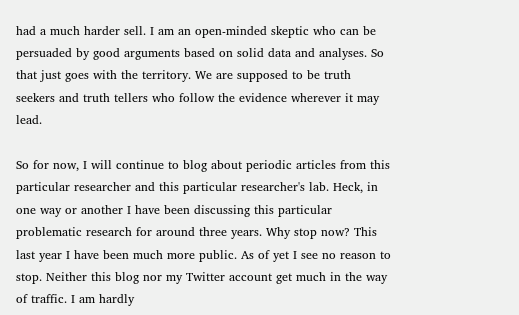had a much harder sell. I am an open-minded skeptic who can be persuaded by good arguments based on solid data and analyses. So that just goes with the territory. We are supposed to be truth seekers and truth tellers who follow the evidence wherever it may lead.

So for now, I will continue to blog about periodic articles from this particular researcher and this particular researcher's lab. Heck, in one way or another I have been discussing this particular problematic research for around three years. Why stop now? This last year I have been much more public. As of yet I see no reason to stop. Neither this blog nor my Twitter account get much in the way of traffic. I am hardly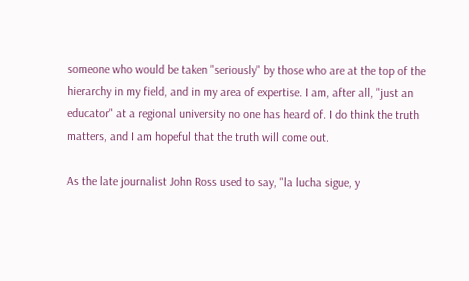someone who would be taken "seriously" by those who are at the top of the hierarchy in my field, and in my area of expertise. I am, after all, "just an educator" at a regional university no one has heard of. I do think the truth matters, and I am hopeful that the truth will come out.

As the late journalist John Ross used to say, "la lucha sigue, y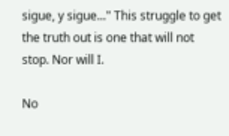sigue, y sigue..." This struggle to get the truth out is one that will not stop. Nor will I.

No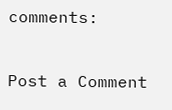comments:

Post a Comment